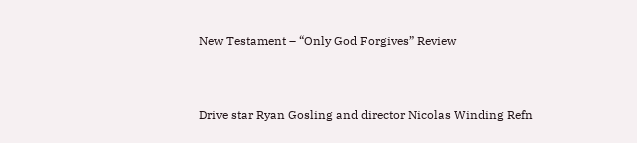New Testament – “Only God Forgives” Review


Drive star Ryan Gosling and director Nicolas Winding Refn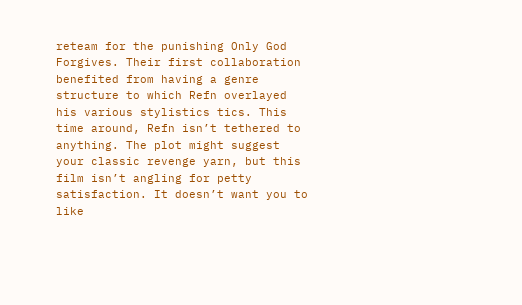reteam for the punishing Only God Forgives. Their first collaboration benefited from having a genre structure to which Refn overlayed his various stylistics tics. This time around, Refn isn’t tethered to anything. The plot might suggest your classic revenge yarn, but this film isn’t angling for petty satisfaction. It doesn’t want you to like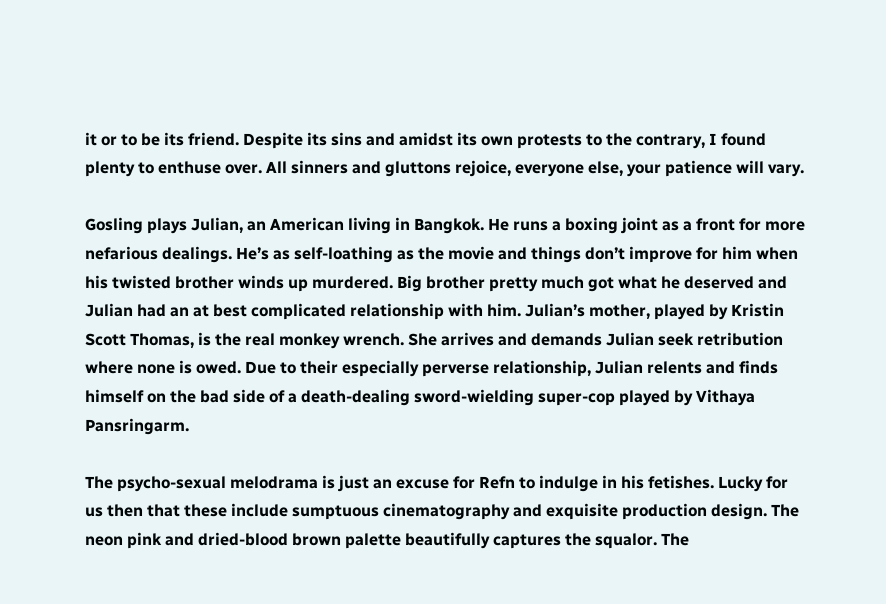it or to be its friend. Despite its sins and amidst its own protests to the contrary, I found plenty to enthuse over. All sinners and gluttons rejoice, everyone else, your patience will vary.

Gosling plays Julian, an American living in Bangkok. He runs a boxing joint as a front for more nefarious dealings. He’s as self-loathing as the movie and things don’t improve for him when his twisted brother winds up murdered. Big brother pretty much got what he deserved and Julian had an at best complicated relationship with him. Julian’s mother, played by Kristin Scott Thomas, is the real monkey wrench. She arrives and demands Julian seek retribution where none is owed. Due to their especially perverse relationship, Julian relents and finds himself on the bad side of a death-dealing sword-wielding super-cop played by Vithaya Pansringarm.

The psycho-sexual melodrama is just an excuse for Refn to indulge in his fetishes. Lucky for us then that these include sumptuous cinematography and exquisite production design. The neon pink and dried-blood brown palette beautifully captures the squalor. The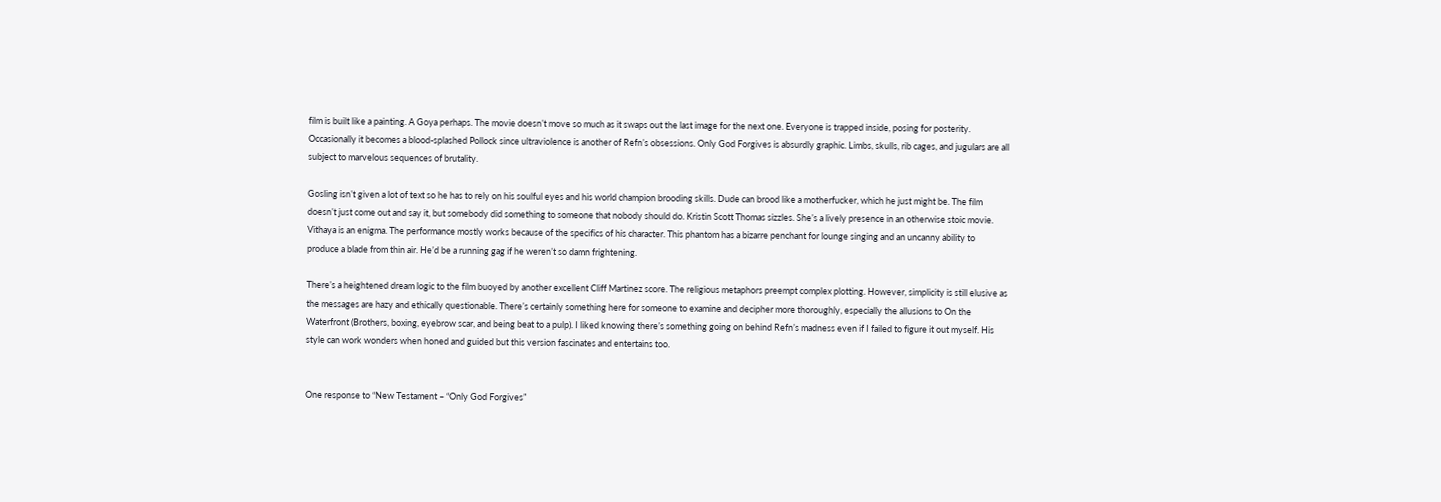film is built like a painting. A Goya perhaps. The movie doesn’t move so much as it swaps out the last image for the next one. Everyone is trapped inside, posing for posterity. Occasionally it becomes a blood-splashed Pollock since ultraviolence is another of Refn’s obsessions. Only God Forgives is absurdly graphic. Limbs, skulls, rib cages, and jugulars are all subject to marvelous sequences of brutality.

Gosling isn’t given a lot of text so he has to rely on his soulful eyes and his world champion brooding skills. Dude can brood like a motherfucker, which he just might be. The film doesn’t just come out and say it, but somebody did something to someone that nobody should do. Kristin Scott Thomas sizzles. She’s a lively presence in an otherwise stoic movie. Vithaya is an enigma. The performance mostly works because of the specifics of his character. This phantom has a bizarre penchant for lounge singing and an uncanny ability to produce a blade from thin air. He’d be a running gag if he weren’t so damn frightening.

There’s a heightened dream logic to the film buoyed by another excellent Cliff Martinez score. The religious metaphors preempt complex plotting. However, simplicity is still elusive as the messages are hazy and ethically questionable. There’s certainly something here for someone to examine and decipher more thoroughly, especially the allusions to On the Waterfront (Brothers, boxing, eyebrow scar, and being beat to a pulp). I liked knowing there’s something going on behind Refn’s madness even if I failed to figure it out myself. His style can work wonders when honed and guided but this version fascinates and entertains too.


One response to “New Testament – “Only God Forgives”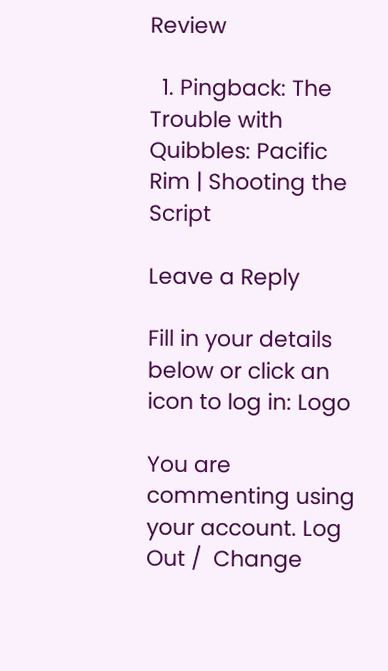Review

  1. Pingback: The Trouble with Quibbles: Pacific Rim | Shooting the Script

Leave a Reply

Fill in your details below or click an icon to log in: Logo

You are commenting using your account. Log Out /  Change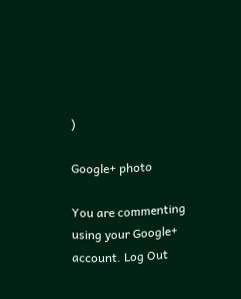)

Google+ photo

You are commenting using your Google+ account. Log Out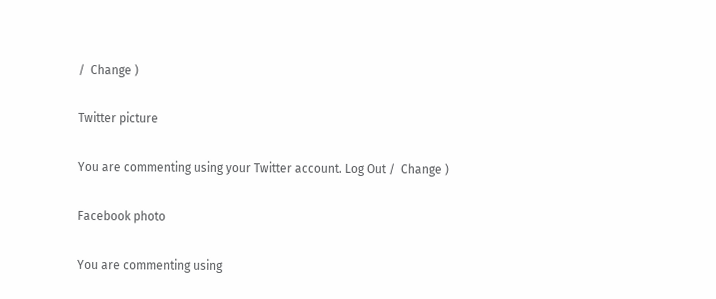/  Change )

Twitter picture

You are commenting using your Twitter account. Log Out /  Change )

Facebook photo

You are commenting using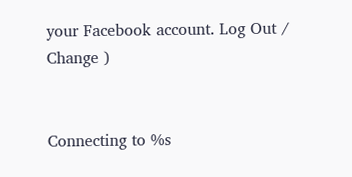your Facebook account. Log Out /  Change )


Connecting to %s